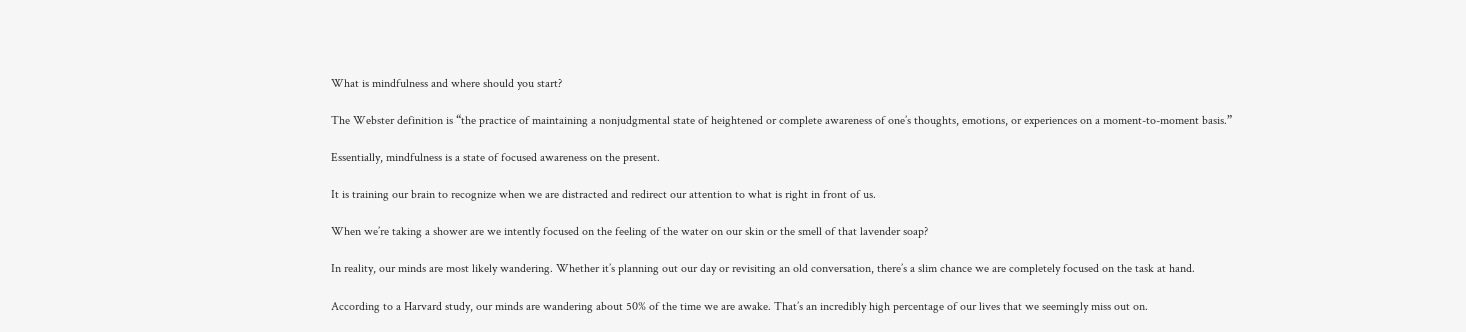What is mindfulness and where should you start?

The Webster definition is “the practice of maintaining a nonjudgmental state of heightened or complete awareness of one’s thoughts, emotions, or experiences on a moment-to-moment basis.”

Essentially, mindfulness is a state of focused awareness on the present.

It is training our brain to recognize when we are distracted and redirect our attention to what is right in front of us.

When we’re taking a shower are we intently focused on the feeling of the water on our skin or the smell of that lavender soap?

In reality, our minds are most likely wandering. Whether it’s planning out our day or revisiting an old conversation, there’s a slim chance we are completely focused on the task at hand.

According to a Harvard study, our minds are wandering about 50% of the time we are awake. That’s an incredibly high percentage of our lives that we seemingly miss out on.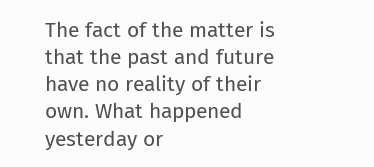The fact of the matter is that the past and future have no reality of their own. What happened yesterday or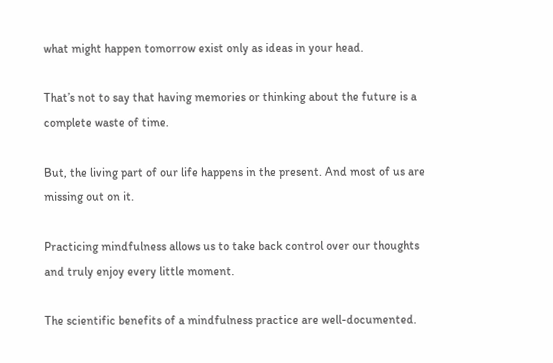what might happen tomorrow exist only as ideas in your head.

That’s not to say that having memories or thinking about the future is a complete waste of time.

But, the living part of our life happens in the present. And most of us are missing out on it.

Practicing mindfulness allows us to take back control over our thoughts and truly enjoy every little moment.

The scientific benefits of a mindfulness practice are well-documented.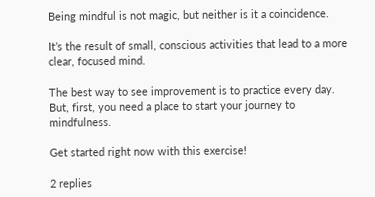Being mindful is not magic, but neither is it a coincidence.

It’s the result of small, conscious activities that lead to a more clear, focused mind.

The best way to see improvement is to practice every day. But, first, you need a place to start your journey to mindfulness.

Get started right now with this exercise!

2 replies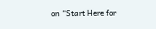on “Start Here for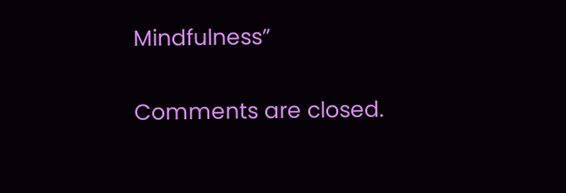Mindfulness”

Comments are closed.